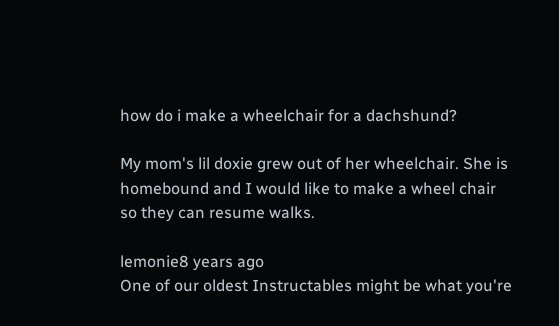how do i make a wheelchair for a dachshund?

My mom's lil doxie grew out of her wheelchair. She is homebound and I would like to make a wheel chair so they can resume walks.

lemonie8 years ago
One of our oldest Instructables might be what you're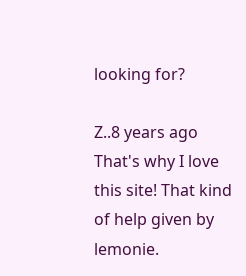looking for?

Z..8 years ago
That's why I love this site! That kind of help given by lemonie.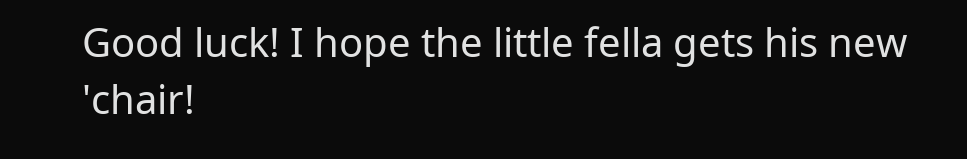Good luck! I hope the little fella gets his new 'chair!